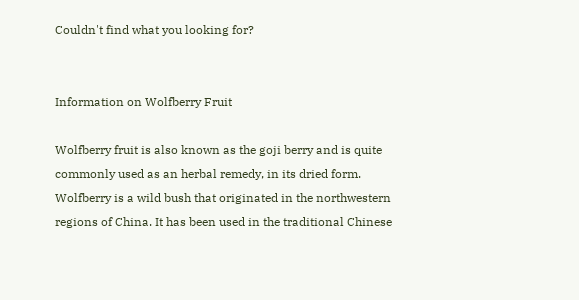Couldn't find what you looking for?


Information on Wolfberry Fruit

Wolfberry fruit is also known as the goji berry and is quite commonly used as an herbal remedy, in its dried form. Wolfberry is a wild bush that originated in the northwestern regions of China. It has been used in the traditional Chinese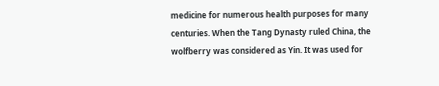medicine for numerous health purposes for many centuries. When the Tang Dynasty ruled China, the wolfberry was considered as Yin. It was used for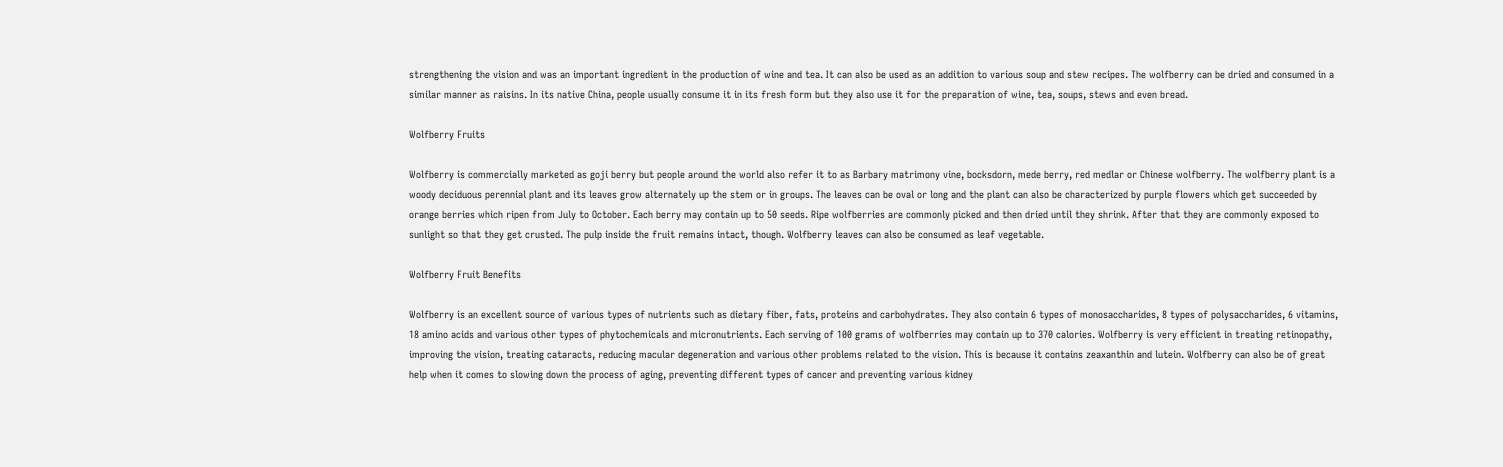strengthening the vision and was an important ingredient in the production of wine and tea. It can also be used as an addition to various soup and stew recipes. The wolfberry can be dried and consumed in a similar manner as raisins. In its native China, people usually consume it in its fresh form but they also use it for the preparation of wine, tea, soups, stews and even bread.

Wolfberry Fruits

Wolfberry is commercially marketed as goji berry but people around the world also refer it to as Barbary matrimony vine, bocksdorn, mede berry, red medlar or Chinese wolfberry. The wolfberry plant is a woody deciduous perennial plant and its leaves grow alternately up the stem or in groups. The leaves can be oval or long and the plant can also be characterized by purple flowers which get succeeded by orange berries which ripen from July to October. Each berry may contain up to 50 seeds. Ripe wolfberries are commonly picked and then dried until they shrink. After that they are commonly exposed to sunlight so that they get crusted. The pulp inside the fruit remains intact, though. Wolfberry leaves can also be consumed as leaf vegetable.

Wolfberry Fruit Benefits

Wolfberry is an excellent source of various types of nutrients such as dietary fiber, fats, proteins and carbohydrates. They also contain 6 types of monosaccharides, 8 types of polysaccharides, 6 vitamins, 18 amino acids and various other types of phytochemicals and micronutrients. Each serving of 100 grams of wolfberries may contain up to 370 calories. Wolfberry is very efficient in treating retinopathy, improving the vision, treating cataracts, reducing macular degeneration and various other problems related to the vision. This is because it contains zeaxanthin and lutein. Wolfberry can also be of great help when it comes to slowing down the process of aging, preventing different types of cancer and preventing various kidney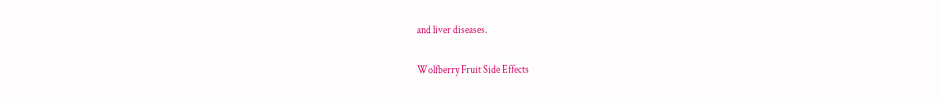and liver diseases.

Wolfberry Fruit Side Effects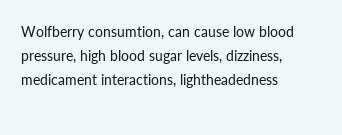Wolfberry consumtion, can cause low blood pressure, high blood sugar levels, dizziness, medicament interactions, lightheadedness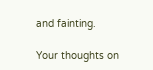and fainting.

Your thoughts on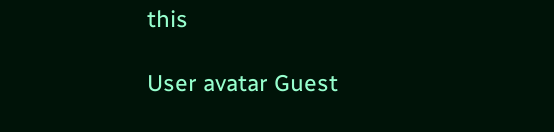this

User avatar Guest